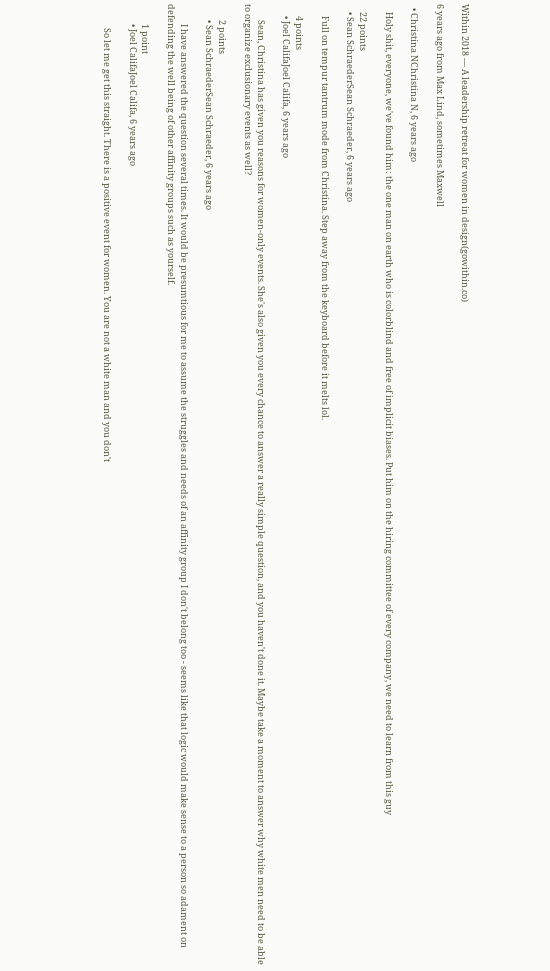Within 2018 — A leadership retreat for women in design(gowithin.co)

6 years ago from Max Lind, sometimes Maxwell

  • Christina NChristina N, 6 years ago

    Holy shit, everyone, we've found him: the one man on earth who is colorblind and free of implicit biases. Put him on the hiring committee of every company, we need to learn from this guy

    22 points
    • Sean SchraederSean Schraeder, 6 years ago

      Full on tempur tantrum mode from Christina. Step away from the keyboard before it melts lol.

      4 points
      • Joel CalifaJoel Califa, 6 years ago

        Sean, Christina has given you reasons for women-only events. She's also given you every chance to answer a really simple question, and you haven't done it. Maybe take a moment to answer why white men need to be able to organize exclusionary events as well?

        2 points
        • Sean SchraederSean Schraeder, 6 years ago

          I have answered the question several times. It would be presumtious for me to assume the struggles and needs of an affinity group I don't belong too - seems like that logic would make sense to a person so adament on defending the well being of other affinity groups such as yourself.

          1 point
          • Joel CalifaJoel Califa, 6 years ago

            So let me get this straight. There is a positive event for women. You are not a white man and you don't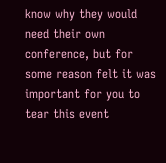know why they would need their own conference, but for some reason felt it was important for you to tear this event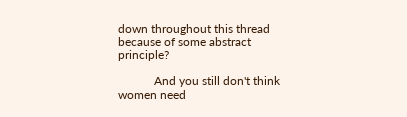down throughout this thread because of some abstract principle?

            And you still don't think women need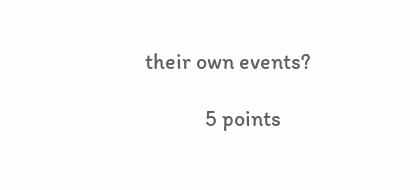their own events?

            5 points